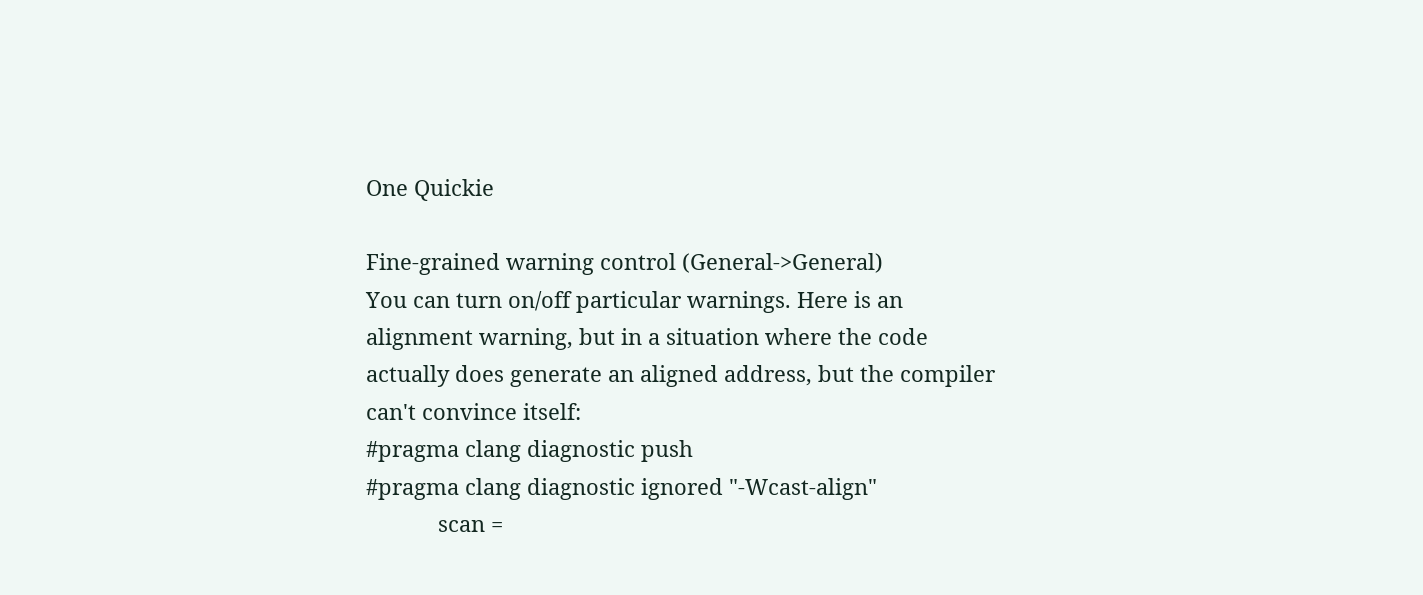One Quickie

Fine-grained warning control (General->General)
You can turn on/off particular warnings. Here is an alignment warning, but in a situation where the code actually does generate an aligned address, but the compiler can't convince itself:
#pragma clang diagnostic push
#pragma clang diagnostic ignored "-Wcast-align"
            scan =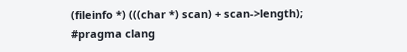(fileinfo *) (((char *) scan) + scan->length);
#pragma clang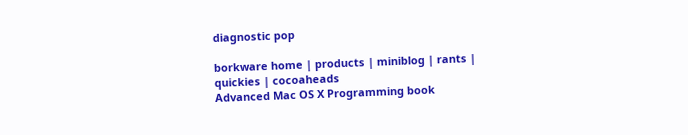diagnostic pop

borkware home | products | miniblog | rants | quickies | cocoaheads
Advanced Mac OS X Programming book